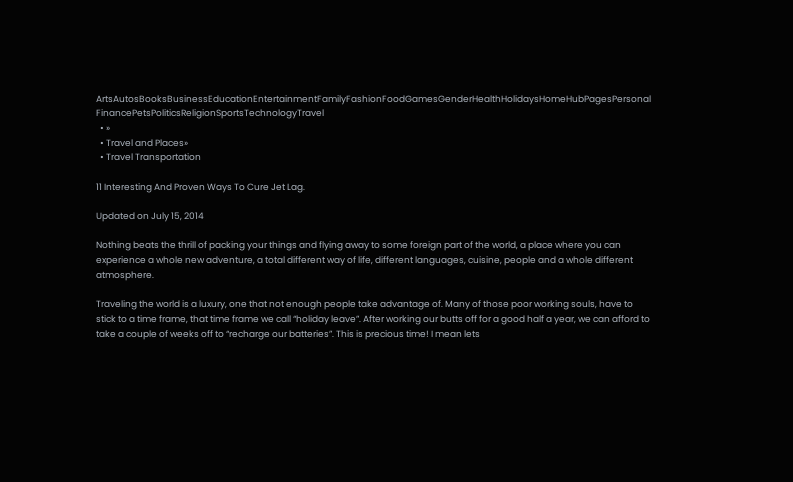ArtsAutosBooksBusinessEducationEntertainmentFamilyFashionFoodGamesGenderHealthHolidaysHomeHubPagesPersonal FinancePetsPoliticsReligionSportsTechnologyTravel
  • »
  • Travel and Places»
  • Travel Transportation

11 Interesting And Proven Ways To Cure Jet Lag.

Updated on July 15, 2014

Nothing beats the thrill of packing your things and flying away to some foreign part of the world, a place where you can experience a whole new adventure, a total different way of life, different languages, cuisine, people and a whole different atmosphere.

Traveling the world is a luxury, one that not enough people take advantage of. Many of those poor working souls, have to stick to a time frame, that time frame we call “holiday leave”. After working our butts off for a good half a year, we can afford to take a couple of weeks off to “recharge our batteries”. This is precious time! I mean lets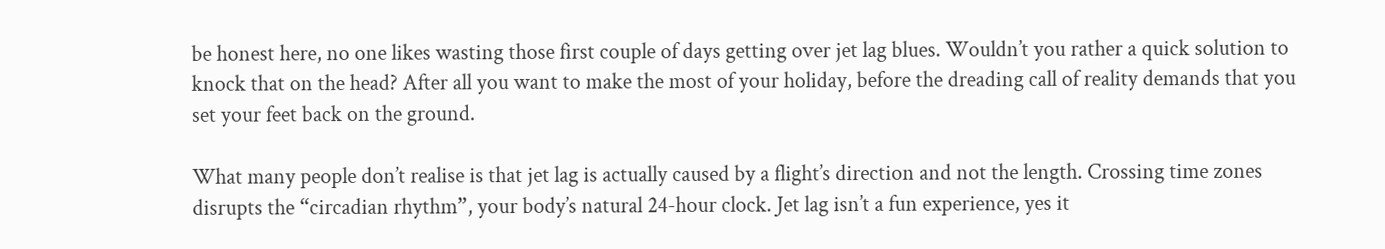be honest here, no one likes wasting those first couple of days getting over jet lag blues. Wouldn’t you rather a quick solution to knock that on the head? After all you want to make the most of your holiday, before the dreading call of reality demands that you set your feet back on the ground.

What many people don’t realise is that jet lag is actually caused by a flight’s direction and not the length. Crossing time zones disrupts the “circadian rhythm”, your body’s natural 24-hour clock. Jet lag isn’t a fun experience, yes it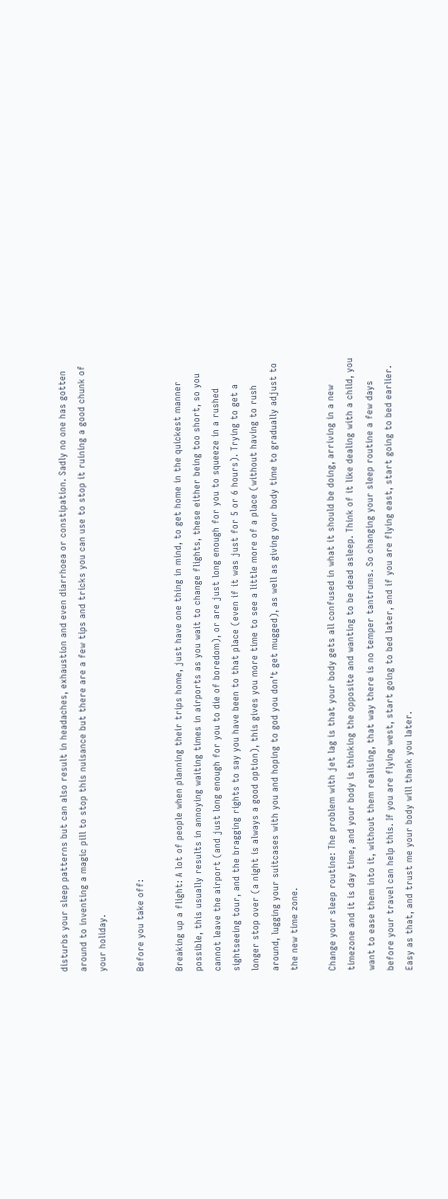disturbs your sleep patterns but can also result in headaches, exhaustion and even diarrhoea or constipation. Sadly no one has gotten around to inventing a magic pill to stop this nuisance but there are a few tips and tricks you can use to stop it ruining a good chunk of your holiday.

Before you take off:

Breaking up a flight: A lot of people when planning their trips home, just have one thing in mind, to get home in the quickest manner possible, this usually results in annoying waiting times in airports as you wait to change flights, these either being too short, so you cannot leave the airport (and just long enough for you to die of boredom), or are just long enough for you to squeeze in a rushed sightseeing tour, and the bragging rights to say you have been to that place (even if it was just for 5 or 6 hours). Trying to get a longer stop over (a night is always a good option), this gives you more time to see a little more of a place (without having to rush around, lugging your suitcases with you and hoping to god you don’t get mugged), as well as giving your body time to gradually adjust to the new time zone.

Change your sleep routine: The problem with jet lag is that your body gets all confused in what it should be doing, arriving in a new timezone and it is day time, and your body is thinking the opposite and wanting to be dead asleep. Think of it like dealing with a child, you want to ease them into it, without them realising, that way there is no temper tantrums. So changing your sleep routine a few days before your travel can help this. If you are flying west, start going to bed later, and if you are flying east, start going to bed earlier. Easy as that, and trust me your body will thank you later.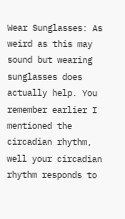Wear Sunglasses: As weird as this may sound but wearing sunglasses does actually help. You remember earlier I mentioned the circadian rhythm, well your circadian rhythm responds to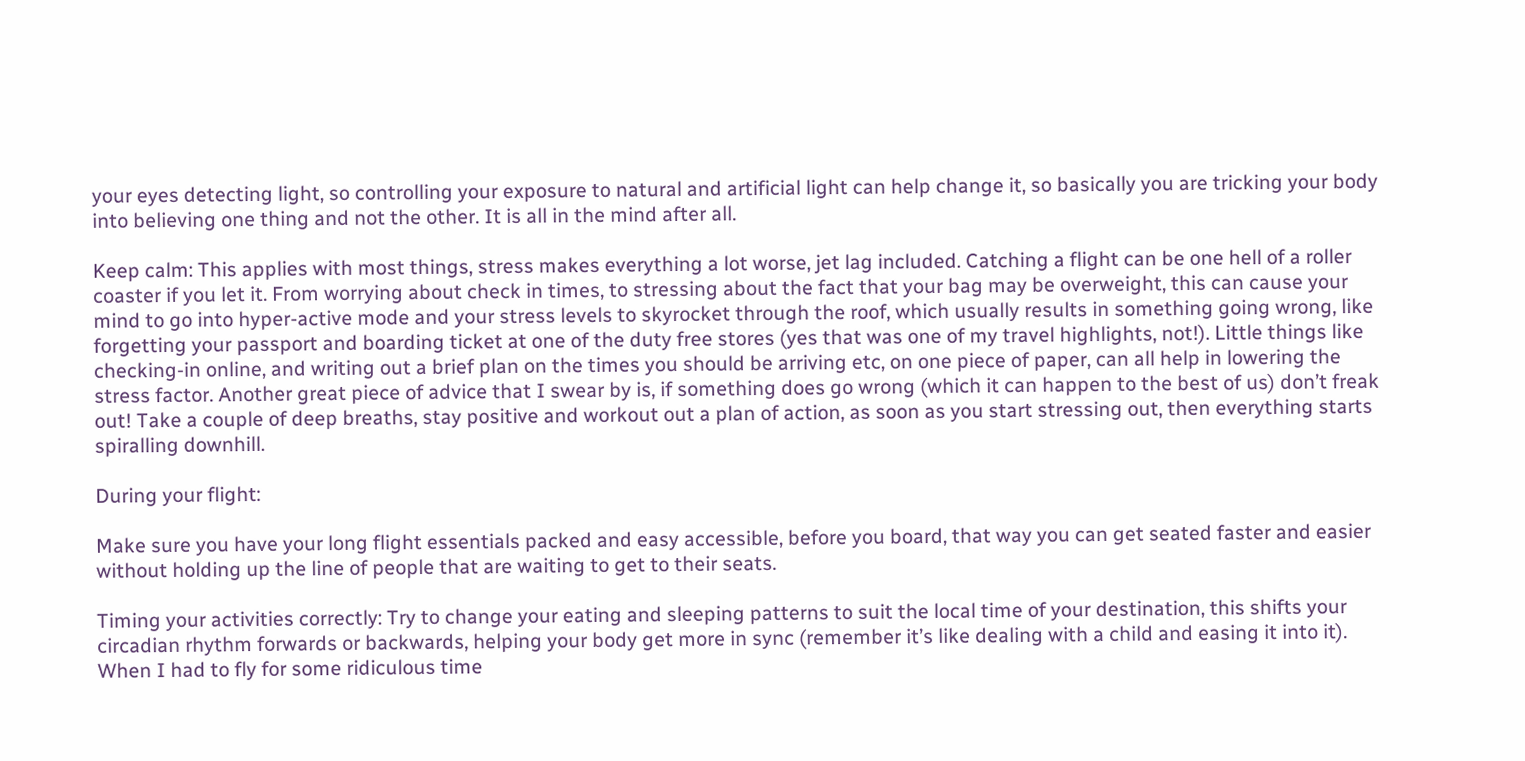your eyes detecting light, so controlling your exposure to natural and artificial light can help change it, so basically you are tricking your body into believing one thing and not the other. It is all in the mind after all.

Keep calm: This applies with most things, stress makes everything a lot worse, jet lag included. Catching a flight can be one hell of a roller coaster if you let it. From worrying about check in times, to stressing about the fact that your bag may be overweight, this can cause your mind to go into hyper-active mode and your stress levels to skyrocket through the roof, which usually results in something going wrong, like forgetting your passport and boarding ticket at one of the duty free stores (yes that was one of my travel highlights, not!). Little things like checking-in online, and writing out a brief plan on the times you should be arriving etc, on one piece of paper, can all help in lowering the stress factor. Another great piece of advice that I swear by is, if something does go wrong (which it can happen to the best of us) don’t freak out! Take a couple of deep breaths, stay positive and workout out a plan of action, as soon as you start stressing out, then everything starts spiralling downhill.

During your flight:

Make sure you have your long flight essentials packed and easy accessible, before you board, that way you can get seated faster and easier without holding up the line of people that are waiting to get to their seats.

Timing your activities correctly: Try to change your eating and sleeping patterns to suit the local time of your destination, this shifts your circadian rhythm forwards or backwards, helping your body get more in sync (remember it’s like dealing with a child and easing it into it). When I had to fly for some ridiculous time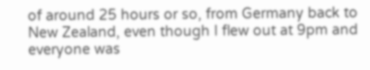of around 25 hours or so, from Germany back to New Zealand, even though I flew out at 9pm and everyone was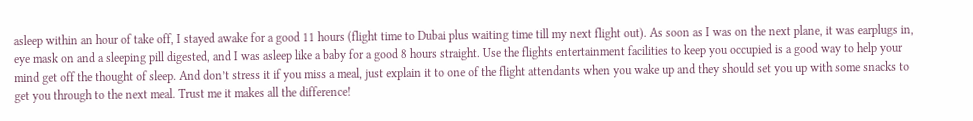asleep within an hour of take off, I stayed awake for a good 11 hours (flight time to Dubai plus waiting time till my next flight out). As soon as I was on the next plane, it was earplugs in, eye mask on and a sleeping pill digested, and I was asleep like a baby for a good 8 hours straight. Use the flights entertainment facilities to keep you occupied is a good way to help your mind get off the thought of sleep. And don’t stress it if you miss a meal, just explain it to one of the flight attendants when you wake up and they should set you up with some snacks to get you through to the next meal. Trust me it makes all the difference!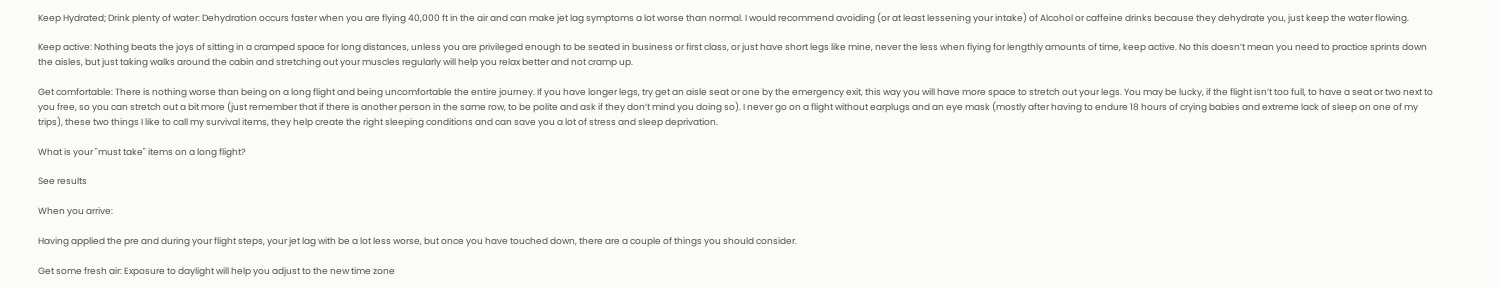Keep Hydrated; Drink plenty of water: Dehydration occurs faster when you are flying 40,000 ft in the air and can make jet lag symptoms a lot worse than normal. I would recommend avoiding (or at least lessening your intake) of Alcohol or caffeine drinks because they dehydrate you, just keep the water flowing.

Keep active: Nothing beats the joys of sitting in a cramped space for long distances, unless you are privileged enough to be seated in business or first class, or just have short legs like mine, never the less when flying for lengthly amounts of time, keep active. No this doesn’t mean you need to practice sprints down the aisles, but just taking walks around the cabin and stretching out your muscles regularly will help you relax better and not cramp up.

Get comfortable: There is nothing worse than being on a long flight and being uncomfortable the entire journey. If you have longer legs, try get an aisle seat or one by the emergency exit, this way you will have more space to stretch out your legs. You may be lucky, if the flight isn’t too full, to have a seat or two next to you free, so you can stretch out a bit more (just remember that if there is another person in the same row, to be polite and ask if they don’t mind you doing so). I never go on a flight without earplugs and an eye mask (mostly after having to endure 18 hours of crying babies and extreme lack of sleep on one of my trips), these two things I like to call my survival items, they help create the right sleeping conditions and can save you a lot of stress and sleep deprivation.

What is your "must take" items on a long flight?

See results

When you arrive:

Having applied the pre and during your flight steps, your jet lag with be a lot less worse, but once you have touched down, there are a couple of things you should consider.

Get some fresh air: Exposure to daylight will help you adjust to the new time zone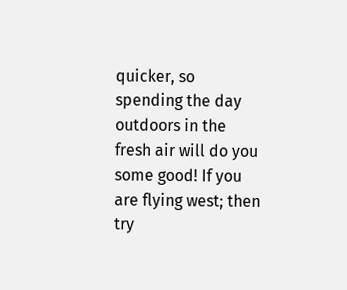quicker, so spending the day outdoors in the fresh air will do you some good! If you are flying west; then try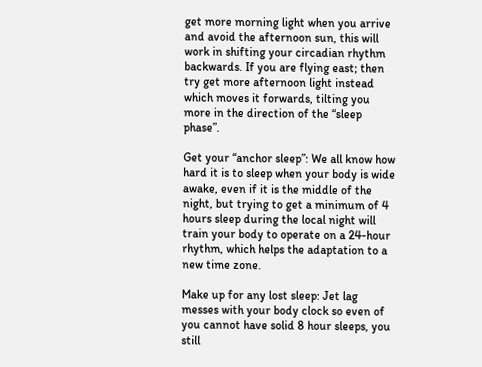get more morning light when you arrive and avoid the afternoon sun, this will work in shifting your circadian rhythm backwards. If you are flying east; then try get more afternoon light instead which moves it forwards, tilting you more in the direction of the “sleep phase”.

Get your “anchor sleep”: We all know how hard it is to sleep when your body is wide awake, even if it is the middle of the night, but trying to get a minimum of 4 hours sleep during the local night will train your body to operate on a 24-hour rhythm, which helps the adaptation to a new time zone.

Make up for any lost sleep: Jet lag messes with your body clock so even of you cannot have solid 8 hour sleeps, you still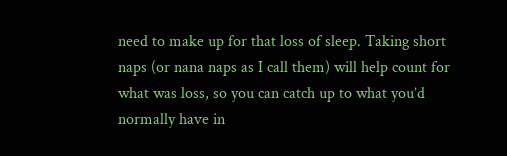need to make up for that loss of sleep. Taking short naps (or nana naps as I call them) will help count for what was loss, so you can catch up to what you’d normally have in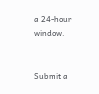a 24-hour window.


Submit a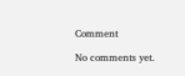Comment

No comments yet.